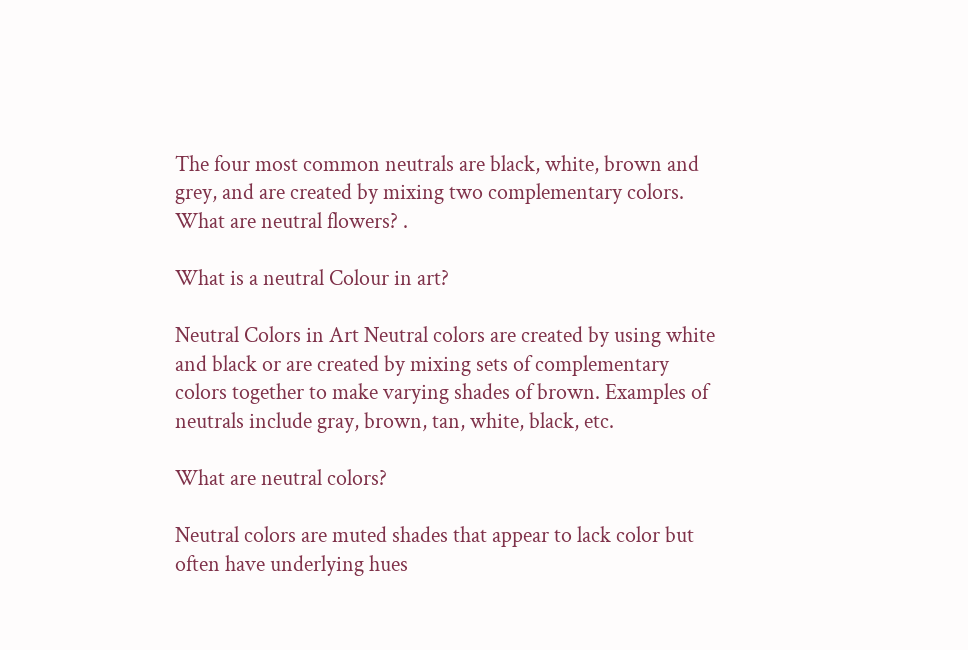The four most common neutrals are black, white, brown and grey, and are created by mixing two complementary colors.
What are neutral flowers? .

What is a neutral Colour in art?

Neutral Colors in Art Neutral colors are created by using white and black or are created by mixing sets of complementary colors together to make varying shades of brown. Examples of neutrals include gray, brown, tan, white, black, etc.

What are neutral colors?

Neutral colors are muted shades that appear to lack color but often have underlying hues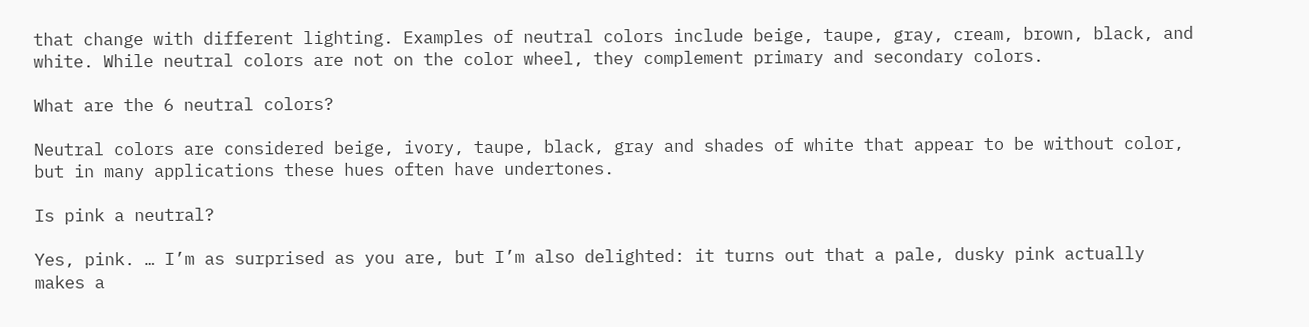that change with different lighting. Examples of neutral colors include beige, taupe, gray, cream, brown, black, and white. While neutral colors are not on the color wheel, they complement primary and secondary colors.

What are the 6 neutral colors?

Neutral colors are considered beige, ivory, taupe, black, gray and shades of white that appear to be without color, but in many applications these hues often have undertones.

Is pink a neutral?

Yes, pink. … I’m as surprised as you are, but I’m also delighted: it turns out that a pale, dusky pink actually makes a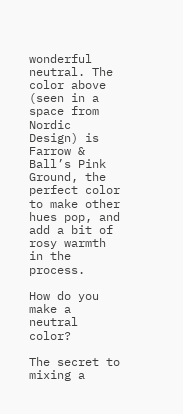wonderful neutral. The color above (seen in a space from Nordic Design) is Farrow & Ball’s Pink Ground, the perfect color to make other hues pop, and add a bit of rosy warmth in the process.

How do you make a neutral color?

The secret to mixing a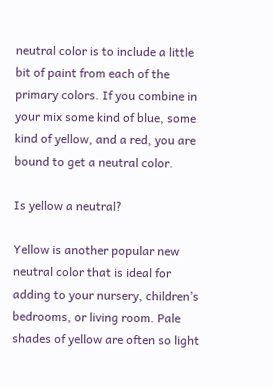neutral color is to include a little bit of paint from each of the primary colors. If you combine in your mix some kind of blue, some kind of yellow, and a red, you are bound to get a neutral color.

Is yellow a neutral?

Yellow is another popular new neutral color that is ideal for adding to your nursery, children’s bedrooms, or living room. Pale shades of yellow are often so light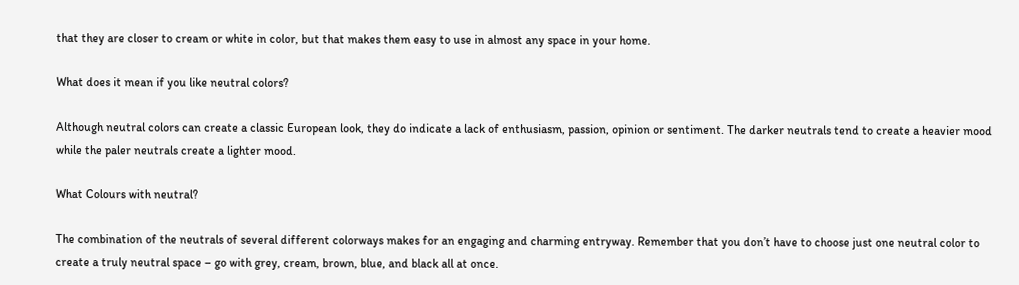that they are closer to cream or white in color, but that makes them easy to use in almost any space in your home.

What does it mean if you like neutral colors?

Although neutral colors can create a classic European look, they do indicate a lack of enthusiasm, passion, opinion or sentiment. The darker neutrals tend to create a heavier mood while the paler neutrals create a lighter mood.

What Colours with neutral?

The combination of the neutrals of several different colorways makes for an engaging and charming entryway. Remember that you don’t have to choose just one neutral color to create a truly neutral space – go with grey, cream, brown, blue, and black all at once.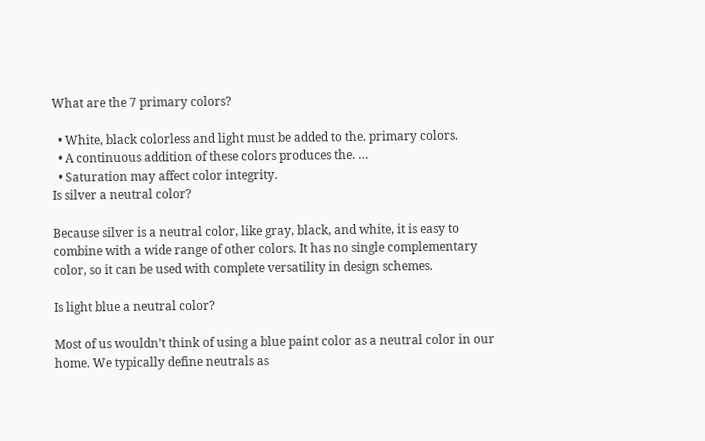What are the 7 primary colors?

  • White, black colorless and light must be added to the. primary colors.
  • A continuous addition of these colors produces the. …
  • Saturation may affect color integrity.
Is silver a neutral color?

Because silver is a neutral color, like gray, black, and white, it is easy to combine with a wide range of other colors. It has no single complementary color, so it can be used with complete versatility in design schemes.

Is light blue a neutral color?

Most of us wouldn’t think of using a blue paint color as a neutral color in our home. We typically define neutrals as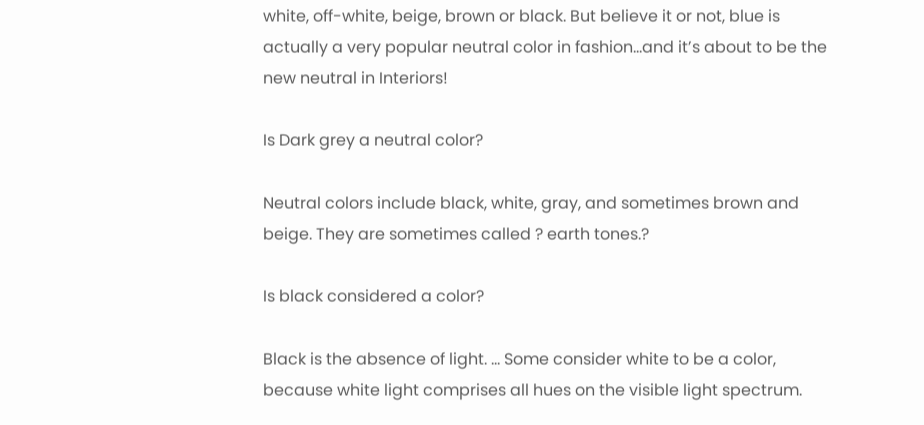white, off-white, beige, brown or black. But believe it or not, blue is actually a very popular neutral color in fashion…and it’s about to be the new neutral in Interiors!

Is Dark grey a neutral color?

Neutral colors include black, white, gray, and sometimes brown and beige. They are sometimes called ? earth tones.?

Is black considered a color?

Black is the absence of light. … Some consider white to be a color, because white light comprises all hues on the visible light spectrum.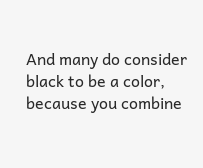And many do consider black to be a color, because you combine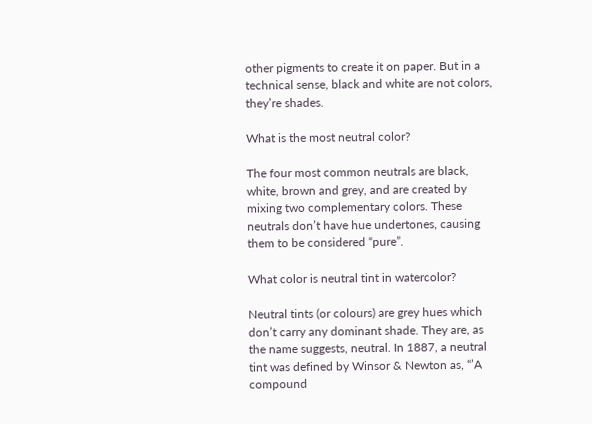other pigments to create it on paper. But in a technical sense, black and white are not colors, they’re shades.

What is the most neutral color?

The four most common neutrals are black, white, brown and grey, and are created by mixing two complementary colors. These neutrals don’t have hue undertones, causing them to be considered “pure”.

What color is neutral tint in watercolor?

Neutral tints (or colours) are grey hues which don’t carry any dominant shade. They are, as the name suggests, neutral. In 1887, a neutral tint was defined by Winsor & Newton as, “’A compound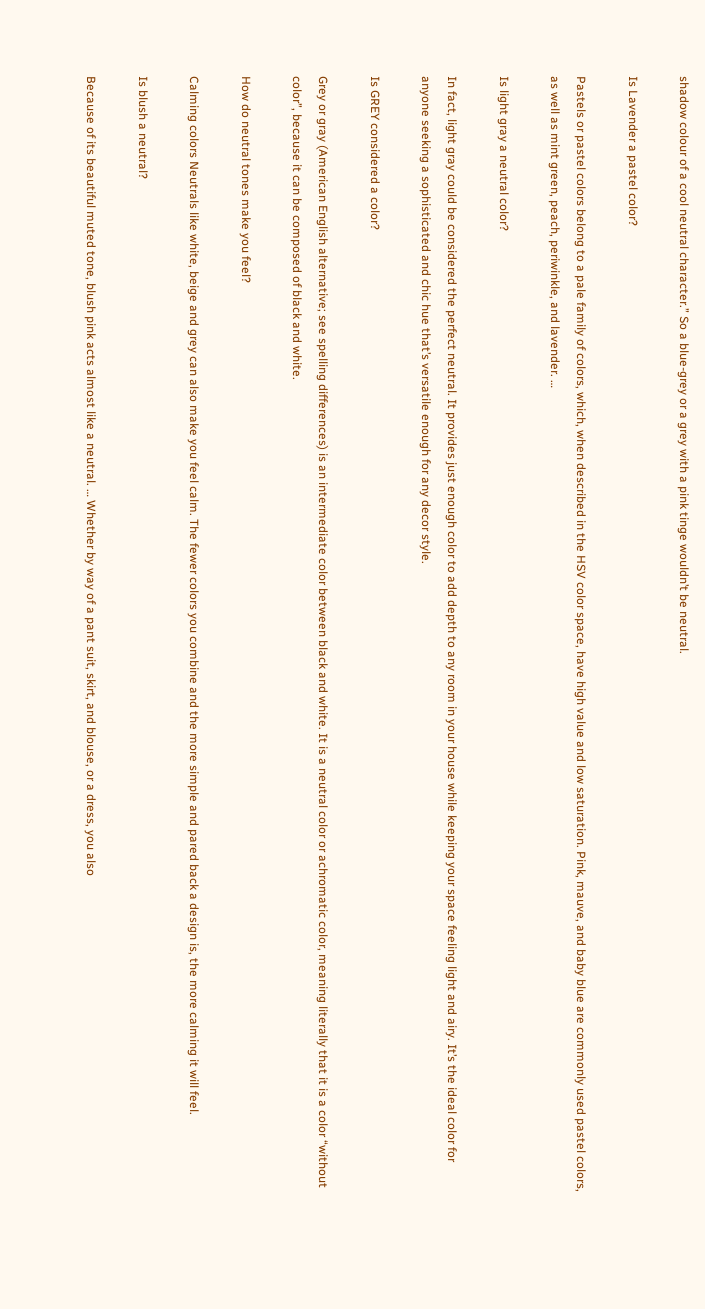shadow colour of a cool neutral character.” So a blue-grey or a grey with a pink tinge wouldn’t be neutral.

Is Lavender a pastel color?

Pastels or pastel colors belong to a pale family of colors, which, when described in the HSV color space, have high value and low saturation. Pink, mauve, and baby blue are commonly used pastel colors, as well as mint green, peach, periwinkle, and lavender. …

Is light gray a neutral color?

In fact, light gray could be considered the perfect neutral. It provides just enough color to add depth to any room in your house while keeping your space feeling light and airy. It’s the ideal color for anyone seeking a sophisticated and chic hue that’s versatile enough for any decor style.

Is GREY considered a color?

Grey or gray (American English alternative; see spelling differences) is an intermediate color between black and white. It is a neutral color or achromatic color, meaning literally that it is a color “without color”, because it can be composed of black and white.

How do neutral tones make you feel?

Calming colors Neutrals like white, beige and grey can also make you feel calm. The fewer colors you combine and the more simple and pared back a design is, the more calming it will feel.

Is blush a neutral?

Because of its beautiful muted tone, blush pink acts almost like a neutral. … Whether by way of a pant suit, skirt, and blouse, or a dress, you also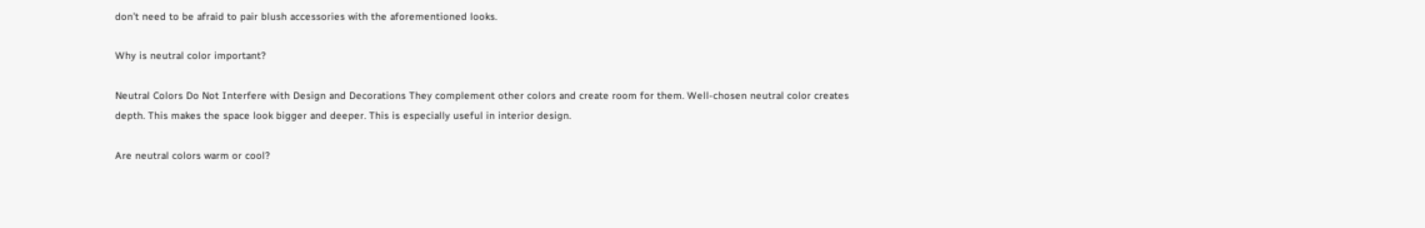don’t need to be afraid to pair blush accessories with the aforementioned looks.

Why is neutral color important?

Neutral Colors Do Not Interfere with Design and Decorations They complement other colors and create room for them. Well-chosen neutral color creates depth. This makes the space look bigger and deeper. This is especially useful in interior design.

Are neutral colors warm or cool?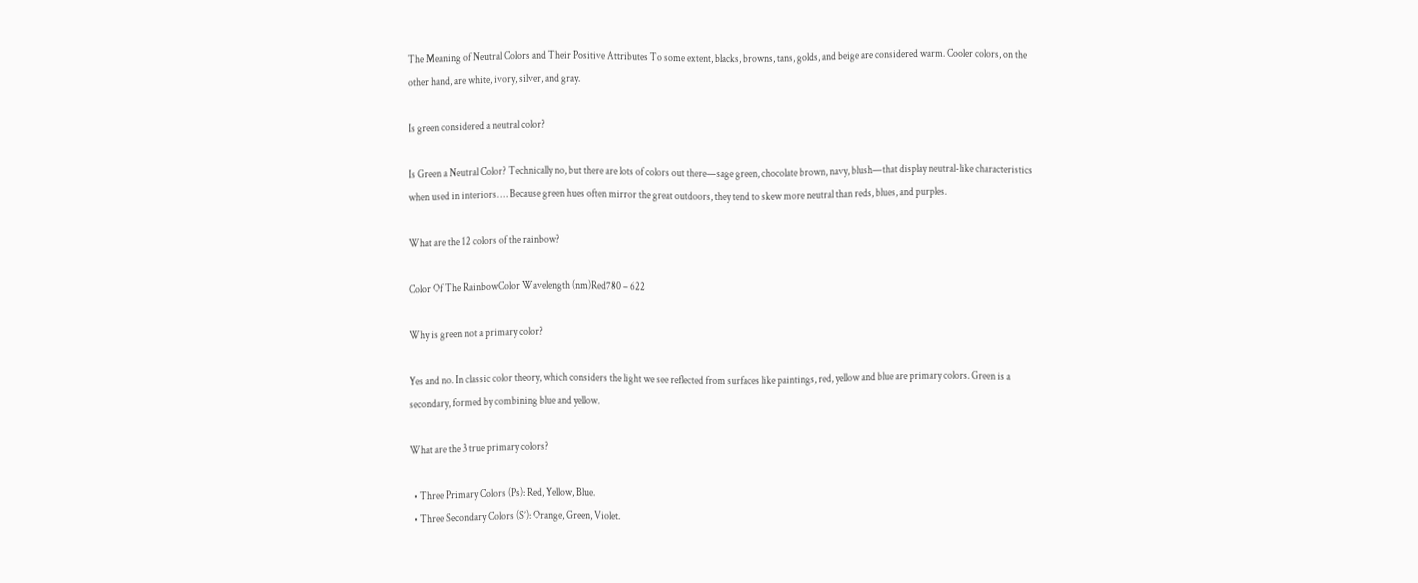The Meaning of Neutral Colors and Their Positive Attributes To some extent, blacks, browns, tans, golds, and beige are considered warm. Cooler colors, on the other hand, are white, ivory, silver, and gray.

Is green considered a neutral color?

Is Green a Neutral Color? Technically no, but there are lots of colors out there—sage green, chocolate brown, navy, blush—that display neutral-like characteristics when used in interiors. … Because green hues often mirror the great outdoors, they tend to skew more neutral than reds, blues, and purples.

What are the 12 colors of the rainbow?

Color Of The RainbowColor Wavelength (nm)Red780 – 622

Why is green not a primary color?

Yes and no. In classic color theory, which considers the light we see reflected from surfaces like paintings, red, yellow and blue are primary colors. Green is a secondary, formed by combining blue and yellow.

What are the 3 true primary colors?

  • Three Primary Colors (Ps): Red, Yellow, Blue.
  • Three Secondary Colors (S’): Orange, Green, Violet.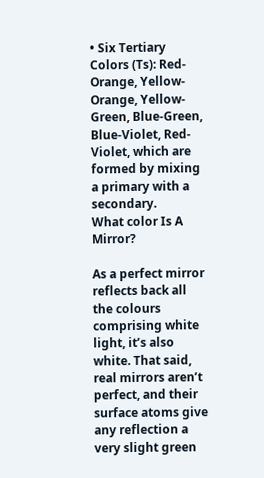• Six Tertiary Colors (Ts): Red-Orange, Yellow-Orange, Yellow-Green, Blue-Green, Blue-Violet, Red-Violet, which are formed by mixing a primary with a secondary.
What color Is A Mirror?

As a perfect mirror reflects back all the colours comprising white light, it’s also white. That said, real mirrors aren’t perfect, and their surface atoms give any reflection a very slight green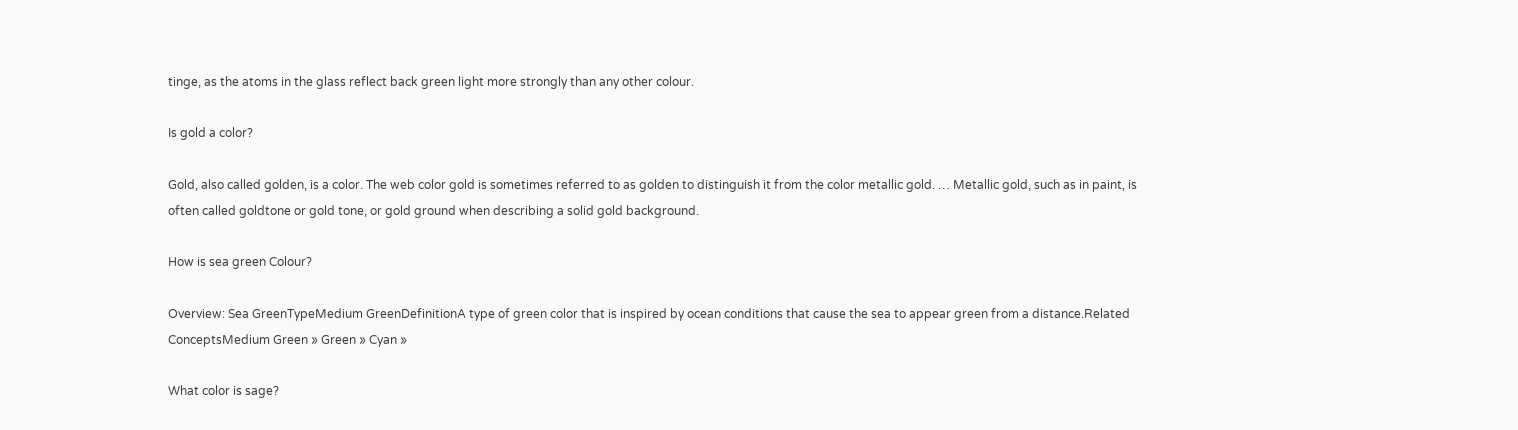tinge, as the atoms in the glass reflect back green light more strongly than any other colour.

Is gold a color?

Gold, also called golden, is a color. The web color gold is sometimes referred to as golden to distinguish it from the color metallic gold. … Metallic gold, such as in paint, is often called goldtone or gold tone, or gold ground when describing a solid gold background.

How is sea green Colour?

Overview: Sea GreenTypeMedium GreenDefinitionA type of green color that is inspired by ocean conditions that cause the sea to appear green from a distance.Related ConceptsMedium Green » Green » Cyan »

What color is sage?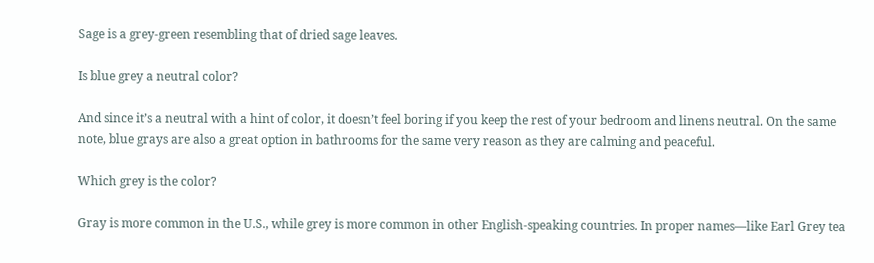Sage is a grey-green resembling that of dried sage leaves.

Is blue grey a neutral color?

And since it’s a neutral with a hint of color, it doesn’t feel boring if you keep the rest of your bedroom and linens neutral. On the same note, blue grays are also a great option in bathrooms for the same very reason as they are calming and peaceful.

Which grey is the color?

Gray is more common in the U.S., while grey is more common in other English-speaking countries. In proper names—like Earl Grey tea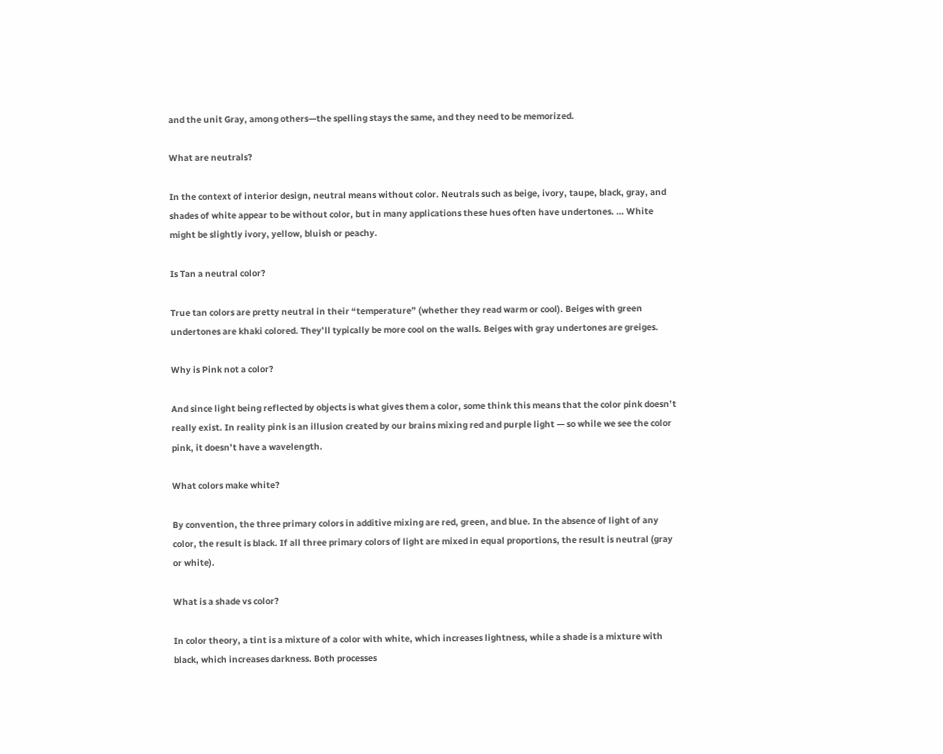and the unit Gray, among others—the spelling stays the same, and they need to be memorized.

What are neutrals?

In the context of interior design, neutral means without color. Neutrals such as beige, ivory, taupe, black, gray, and shades of white appear to be without color, but in many applications these hues often have undertones. … White might be slightly ivory, yellow, bluish or peachy.

Is Tan a neutral color?

True tan colors are pretty neutral in their “temperature” (whether they read warm or cool). Beiges with green undertones are khaki colored. They’ll typically be more cool on the walls. Beiges with gray undertones are greiges.

Why is Pink not a color?

And since light being reflected by objects is what gives them a color, some think this means that the color pink doesn’t really exist. In reality pink is an illusion created by our brains mixing red and purple light — so while we see the color pink, it doesn’t have a wavelength.

What colors make white?

By convention, the three primary colors in additive mixing are red, green, and blue. In the absence of light of any color, the result is black. If all three primary colors of light are mixed in equal proportions, the result is neutral (gray or white).

What is a shade vs color?

In color theory, a tint is a mixture of a color with white, which increases lightness, while a shade is a mixture with black, which increases darkness. Both processes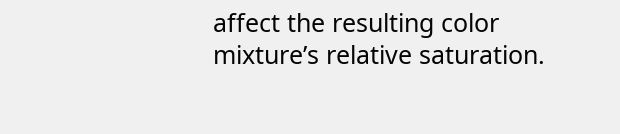affect the resulting color mixture’s relative saturation.